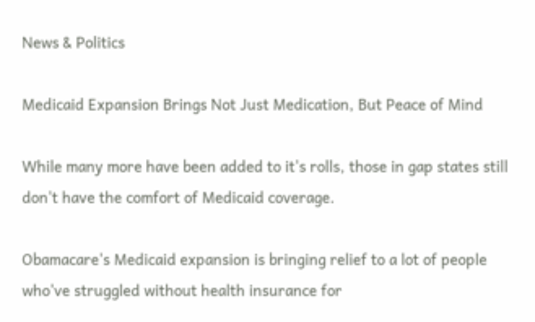News & Politics

Medicaid Expansion Brings Not Just Medication, But Peace of Mind

While many more have been added to it's rolls, those in gap states still don't have the comfort of Medicaid coverage.

Obamacare's Medicaid expansion is bringing relief to a lot of people who've struggled without health insurance for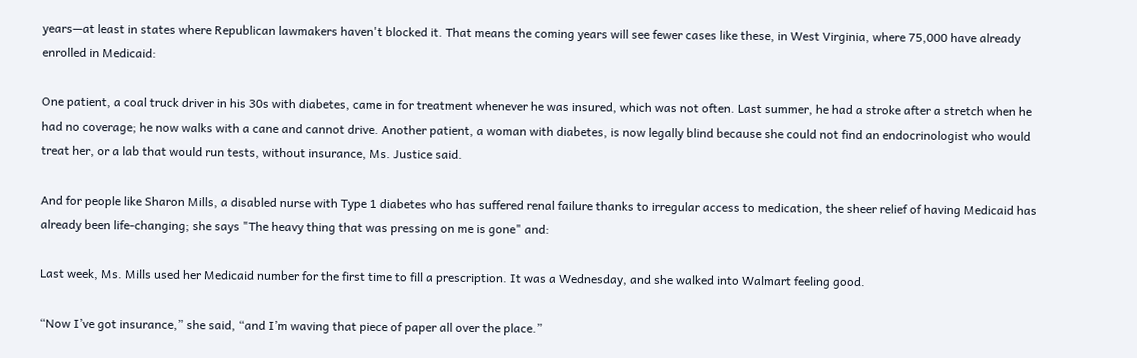years—at least in states where Republican lawmakers haven't blocked it. That means the coming years will see fewer cases like these, in West Virginia, where 75,000 have already enrolled in Medicaid:

One patient, a coal truck driver in his 30s with diabetes, came in for treatment whenever he was insured, which was not often. Last summer, he had a stroke after a stretch when he had no coverage; he now walks with a cane and cannot drive. Another patient, a woman with diabetes, is now legally blind because she could not find an endocrinologist who would treat her, or a lab that would run tests, without insurance, Ms. Justice said.

And for people like Sharon Mills, a disabled nurse with Type 1 diabetes who has suffered renal failure thanks to irregular access to medication, the sheer relief of having Medicaid has already been life-changing; she says "The heavy thing that was pressing on me is gone" and:

Last week, Ms. Mills used her Medicaid number for the first time to fill a prescription. It was a Wednesday, and she walked into Walmart feeling good.

“Now I’ve got insurance,” she said, “and I’m waving that piece of paper all over the place.”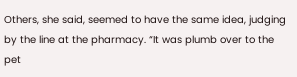Others, she said, seemed to have the same idea, judging by the line at the pharmacy. “It was plumb over to the pet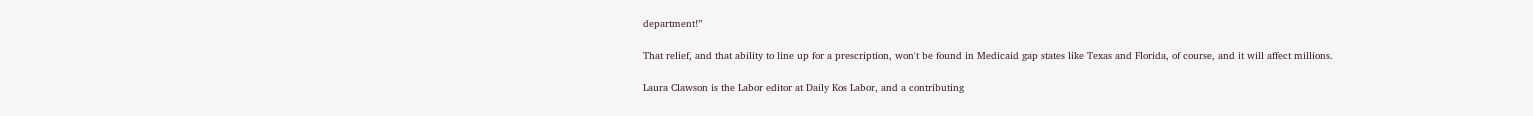department!”

That relief, and that ability to line up for a prescription, won't be found in Medicaid gap states like Texas and Florida, of course, and it will affect millions.

Laura Clawson is the Labor editor at Daily Kos Labor, and a contributing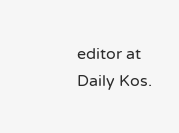editor at Daily Kos.